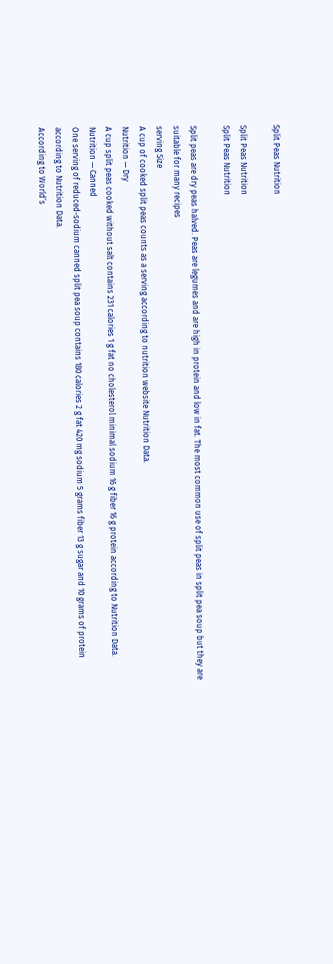Split Peas Nutrition

Split Peas Nutrition
Split Peas Nutrition

Split peas are dry peas halved. Peas are legumes and are high in protein and low in fat. The most common use of split peas in split pea soup but they are suitable for many recipes
serving Size
A cup of cooked split peas counts as a serving according to nutrition website Nutrition Data.
Nutrition — Dry
A cup split peas cooked without salt contains 231 calories 1 g fat no cholesterol minimal sodium 16 g fiber 16 g protein according to Nutrition Data.
Nutrition — Canned
One serving of reduced-sodium canned split pea soup contains 180 calories 2 g fat 420 mg sodium 5 grams fiber 13 g sugar and 10 grams of protein according to Nutrition Data.
According to World’s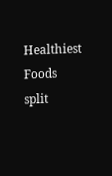Healthiest Foods split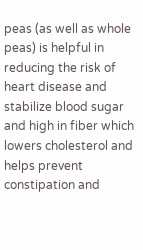peas (as well as whole peas) is helpful in reducing the risk of heart disease and stabilize blood sugar and high in fiber which lowers cholesterol and helps prevent constipation and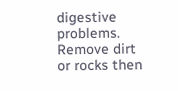digestive problems.
Remove dirt or rocks then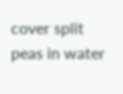cover split peas in water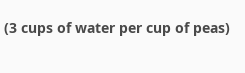(3 cups of water per cup of peas)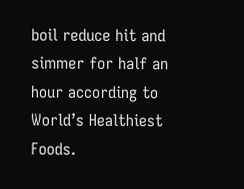boil reduce hit and simmer for half an hour according to World’s Healthiest Foods.